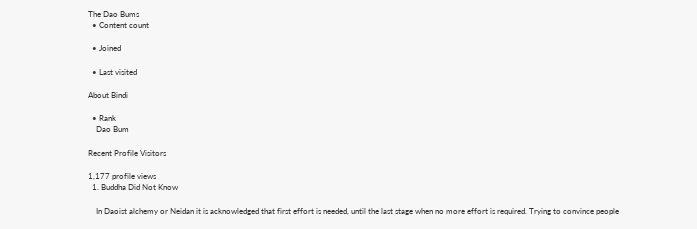The Dao Bums
  • Content count

  • Joined

  • Last visited

About Bindi

  • Rank
    Dao Bum

Recent Profile Visitors

1,177 profile views
  1. Buddha Did Not Know

    In Daoist alchemy or Neidan it is acknowledged that first effort is needed, until the last stage when no more effort is required. Trying to convince people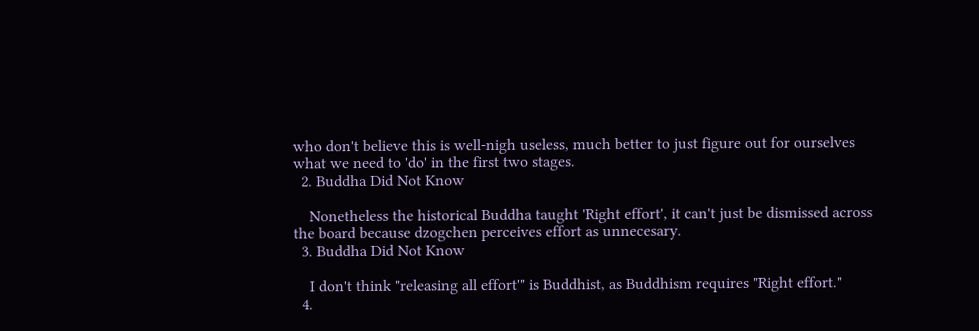who don't believe this is well-nigh useless, much better to just figure out for ourselves what we need to 'do' in the first two stages.
  2. Buddha Did Not Know

    Nonetheless the historical Buddha taught 'Right effort', it can't just be dismissed across the board because dzogchen perceives effort as unnecesary.
  3. Buddha Did Not Know

    I don't think "releasing all effort'" is Buddhist, as Buddhism requires "Right effort."
  4.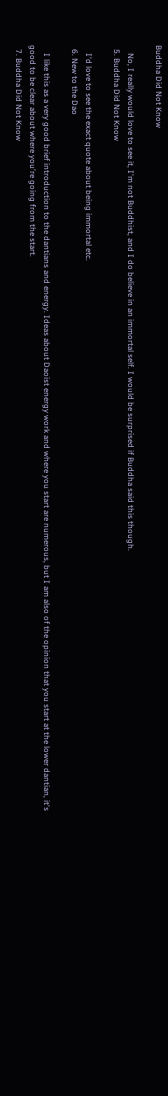Buddha Did Not Know

    No, I really would love to see it, I'm not Buddhist, and I do believe in an immortal self. I would be surprised if Buddha said this though.
  5. Buddha Did Not Know

    I'd love to see the exact quote about being immortal etc.
  6. New to the Dao

    I like this as a very good brief introduction to the dantians and energy. Ideas about Daoist energy work and where you start are numerous, but I am also of the opinion that you start at the lower dantian, it's good to be clear about where you're going from the start.
  7. Buddha Did Not Know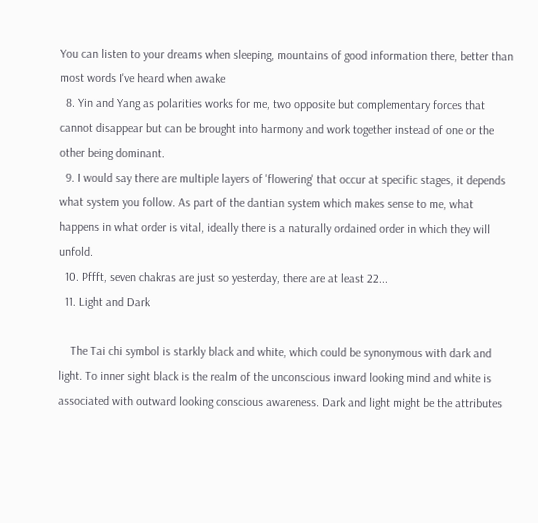You can listen to your dreams when sleeping, mountains of good information there, better than most words I've heard when awake
  8. Yin and Yang as polarities works for me, two opposite but complementary forces that cannot disappear but can be brought into harmony and work together instead of one or the other being dominant.
  9. I would say there are multiple layers of 'flowering' that occur at specific stages, it depends what system you follow. As part of the dantian system which makes sense to me, what happens in what order is vital, ideally there is a naturally ordained order in which they will unfold.
  10. Pffft, seven chakras are just so yesterday, there are at least 22...
  11. Light and Dark

    The Tai chi symbol is starkly black and white, which could be synonymous with dark and light. To inner sight black is the realm of the unconscious inward looking mind and white is associated with outward looking conscious awareness. Dark and light might be the attributes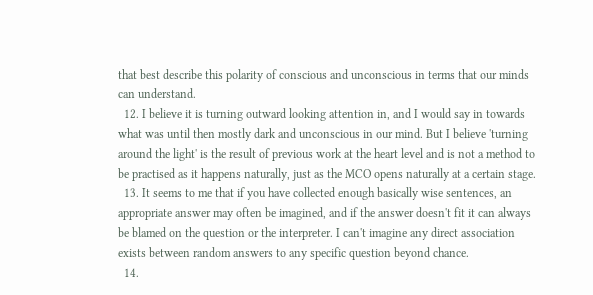that best describe this polarity of conscious and unconscious in terms that our minds can understand.
  12. I believe it is turning outward looking attention in, and I would say in towards what was until then mostly dark and unconscious in our mind. But I believe 'turning around the light' is the result of previous work at the heart level and is not a method to be practised as it happens naturally, just as the MCO opens naturally at a certain stage.
  13. It seems to me that if you have collected enough basically wise sentences, an appropriate answer may often be imagined, and if the answer doesn't fit it can always be blamed on the question or the interpreter. I can't imagine any direct association exists between random answers to any specific question beyond chance.
  14.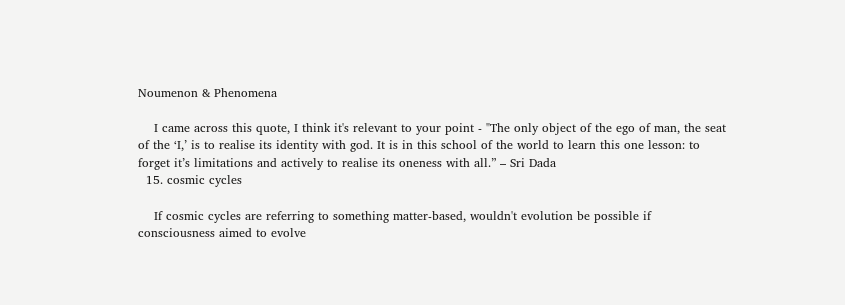Noumenon & Phenomena

    I came across this quote, I think it's relevant to your point - "The only object of the ego of man, the seat of the ‘I,’ is to realise its identity with god. It is in this school of the world to learn this one lesson: to forget it’s limitations and actively to realise its oneness with all.” – Sri Dada
  15. cosmic cycles

    If cosmic cycles are referring to something matter-based, wouldn't evolution be possible if consciousness aimed to evolve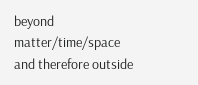beyond matter/time/space and therefore outside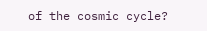of the cosmic cycle?